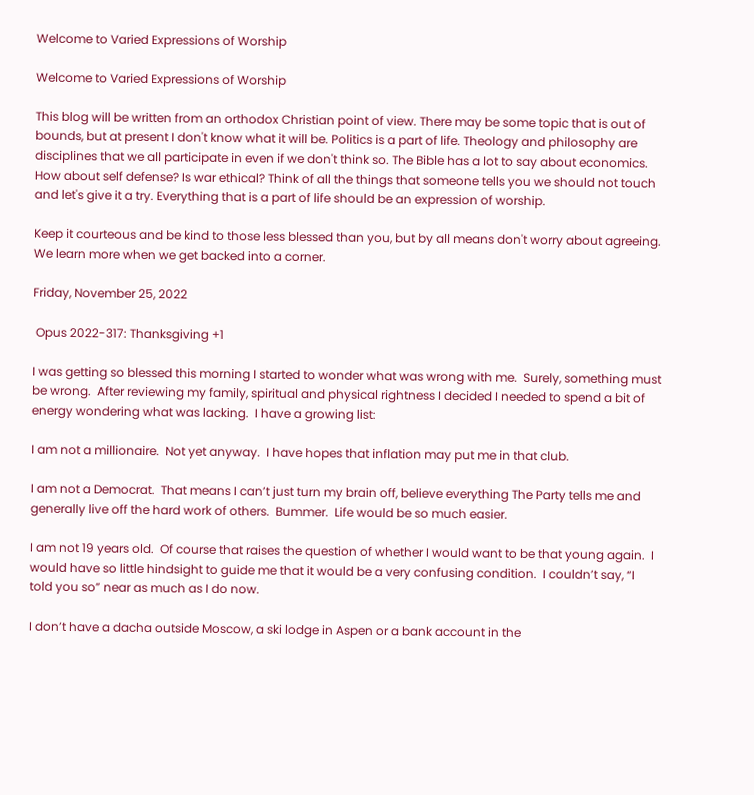Welcome to Varied Expressions of Worship

Welcome to Varied Expressions of Worship

This blog will be written from an orthodox Christian point of view. There may be some topic that is out of bounds, but at present I don't know what it will be. Politics is a part of life. Theology and philosophy are disciplines that we all participate in even if we don't think so. The Bible has a lot to say about economics. How about self defense? Is war ethical? Think of all the things that someone tells you we should not touch and let's give it a try. Everything that is a part of life should be an expression of worship.

Keep it courteous and be kind to those less blessed than you, but by all means don't worry about agreeing. We learn more when we get backed into a corner.

Friday, November 25, 2022

 Opus 2022-317: Thanksgiving +1

I was getting so blessed this morning I started to wonder what was wrong with me.  Surely, something must be wrong.  After reviewing my family, spiritual and physical rightness I decided I needed to spend a bit of energy wondering what was lacking.  I have a growing list:

I am not a millionaire.  Not yet anyway.  I have hopes that inflation may put me in that club.

I am not a Democrat.  That means I can’t just turn my brain off, believe everything The Party tells me and generally live off the hard work of others.  Bummer.  Life would be so much easier.

I am not 19 years old.  Of course that raises the question of whether I would want to be that young again.  I would have so little hindsight to guide me that it would be a very confusing condition.  I couldn’t say, “I told you so” near as much as I do now.

I don’t have a dacha outside Moscow, a ski lodge in Aspen or a bank account in the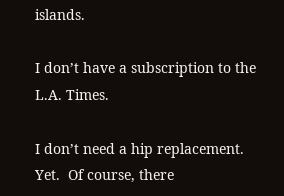islands.

I don’t have a subscription to the L.A. Times.

I don’t need a hip replacement.  Yet.  Of course, there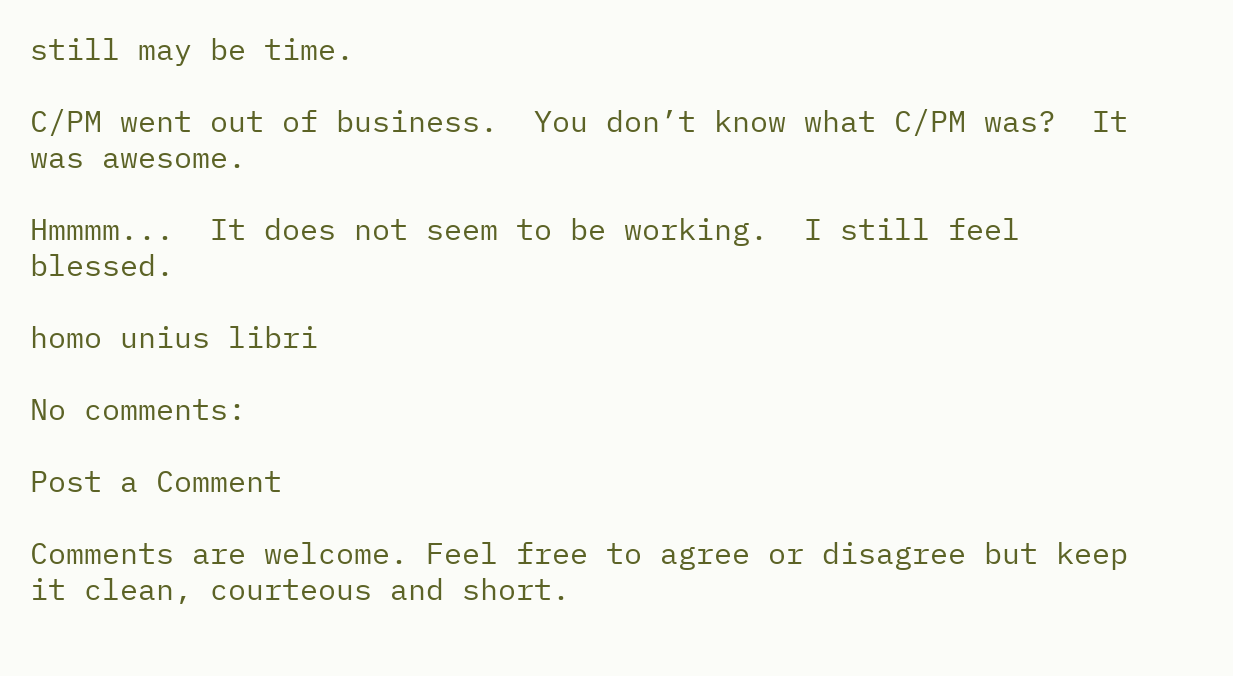still may be time.

C/PM went out of business.  You don’t know what C/PM was?  It was awesome.

Hmmmm...  It does not seem to be working.  I still feel blessed.

homo unius libri

No comments:

Post a Comment

Comments are welcome. Feel free to agree or disagree but keep it clean, courteous and short.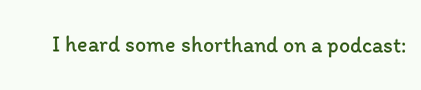I heard some shorthand on a podcast: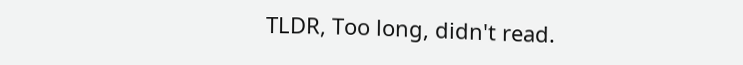TLDR, Too long, didn't read.